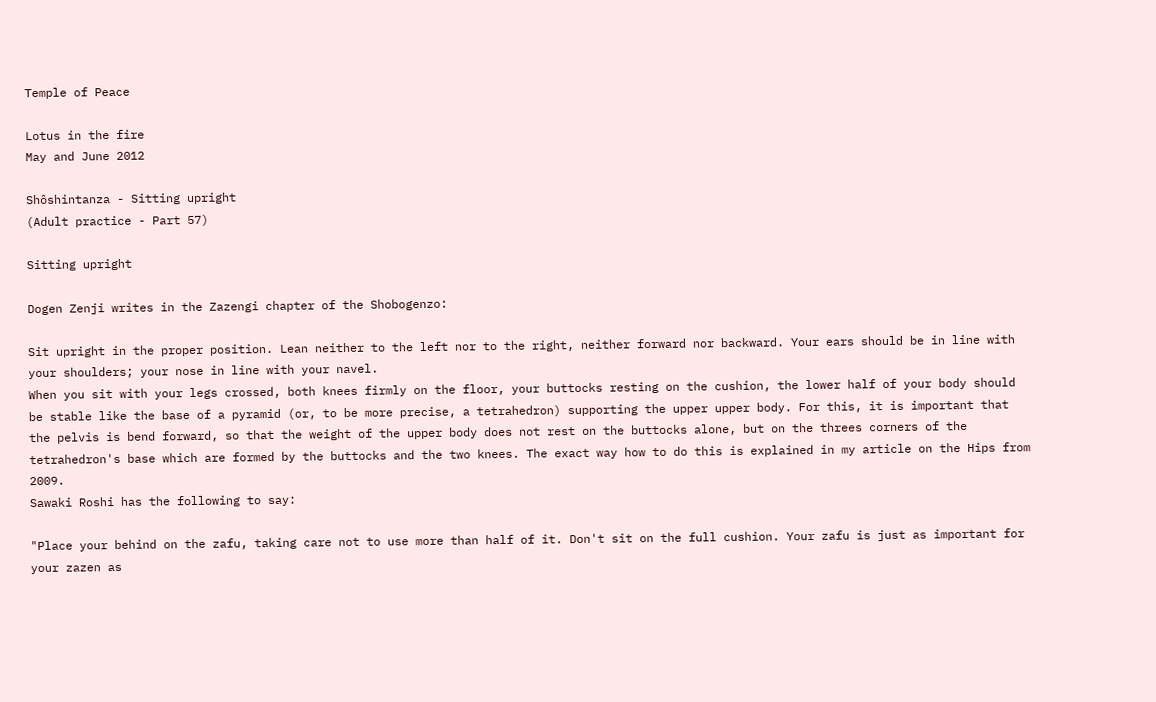Temple of Peace

Lotus in the fire
May and June 2012

Shôshintanza - Sitting upright
(Adult practice - Part 57)

Sitting upright

Dogen Zenji writes in the Zazengi chapter of the Shobogenzo:

Sit upright in the proper position. Lean neither to the left nor to the right, neither forward nor backward. Your ears should be in line with your shoulders; your nose in line with your navel.
When you sit with your legs crossed, both knees firmly on the floor, your buttocks resting on the cushion, the lower half of your body should be stable like the base of a pyramid (or, to be more precise, a tetrahedron) supporting the upper upper body. For this, it is important that the pelvis is bend forward, so that the weight of the upper body does not rest on the buttocks alone, but on the threes corners of the tetrahedron's base which are formed by the buttocks and the two knees. The exact way how to do this is explained in my article on the Hips from 2009.
Sawaki Roshi has the following to say:

"Place your behind on the zafu, taking care not to use more than half of it. Don't sit on the full cushion. Your zafu is just as important for your zazen as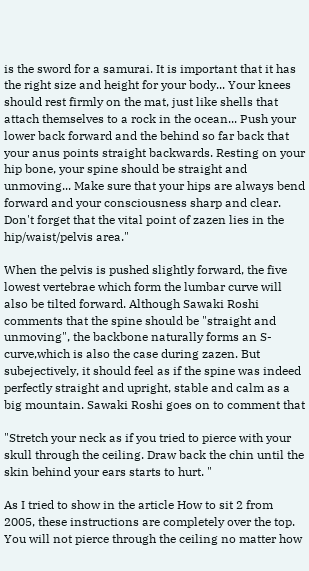is the sword for a samurai. It is important that it has the right size and height for your body... Your knees should rest firmly on the mat, just like shells that attach themselves to a rock in the ocean... Push your lower back forward and the behind so far back that your anus points straight backwards. Resting on your hip bone, your spine should be straight and unmoving... Make sure that your hips are always bend forward and your consciousness sharp and clear. Don't forget that the vital point of zazen lies in the hip/waist/pelvis area."

When the pelvis is pushed slightly forward, the five lowest vertebrae which form the lumbar curve will also be tilted forward. Although Sawaki Roshi comments that the spine should be "straight and unmoving", the backbone naturally forms an S-curve,which is also the case during zazen. But subejectively, it should feel as if the spine was indeed perfectly straight and upright, stable and calm as a big mountain. Sawaki Roshi goes on to comment that

"Stretch your neck as if you tried to pierce with your skull through the ceiling. Draw back the chin until the skin behind your ears starts to hurt. "

As I tried to show in the article How to sit 2 from 2005, these instructions are completely over the top. You will not pierce through the ceiling no matter how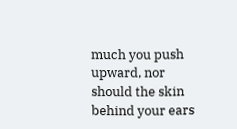much you push upward, nor should the skin behind your ears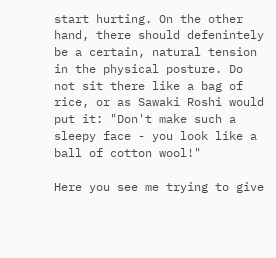start hurting. On the other hand, there should defenintely be a certain, natural tension in the physical posture. Do not sit there like a bag of rice, or as Sawaki Roshi would put it: "Don't make such a sleepy face - you look like a ball of cotton wool!"

Here you see me trying to give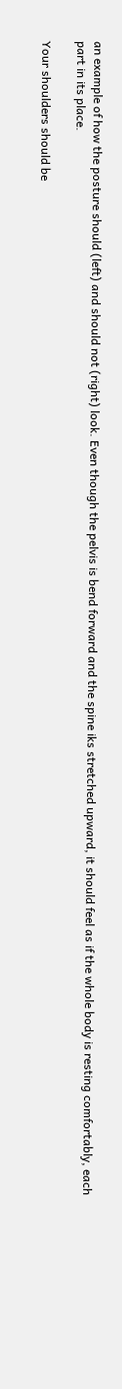an example of how the posture should (left) and should not (right) look. Even though the pelvis is bend forward and the spine iks stretched upward, it should feel as if the whole body is resting comfortably, each part in its place.

Your shoulders should be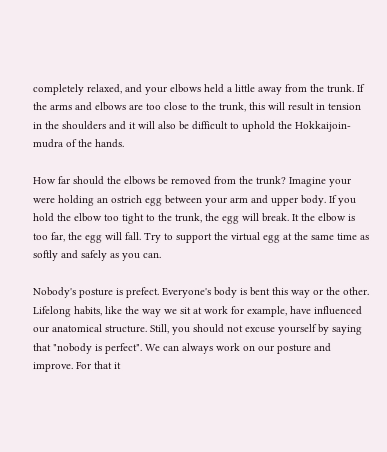completely relaxed, and your elbows held a little away from the trunk. If the arms and elbows are too close to the trunk, this will result in tension in the shoulders and it will also be difficult to uphold the Hokkaijoin-mudra of the hands.

How far should the elbows be removed from the trunk? Imagine your were holding an ostrich egg between your arm and upper body. If you hold the elbow too tight to the trunk, the egg will break. It the elbow is too far, the egg will fall. Try to support the virtual egg at the same time as softly and safely as you can.

Nobody's posture is prefect. Everyone's body is bent this way or the other. Lifelong habits, like the way we sit at work for example, have influenced our anatomical structure. Still, you should not excuse yourself by saying that "nobody is perfect". We can always work on our posture and improve. For that it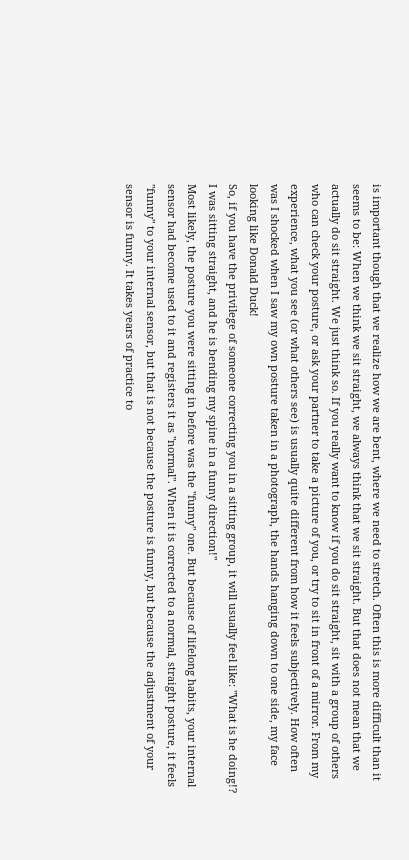is important though that we realize how we are bent, where we need to stretch. Often this is more difficult than it seems to be: When we think we sit straight, we always think that we sit straight. But that does not mean that we actually do sit straight. We just think so. If you really want to know if you do sit straight, sit with a group of others who can check your posture, or ask your partner to take a picture of you, or try to sit in front of a mirror. From my experience, what you see (or what others see) is usually quite different from how it feels subjectively. How often was I shocked when I saw my own posture taken in a photograph, the hands hanging down to one side, my face looking like Donald Duck!
So, if you have the privilege of someone correcting you in a sitting group, it will usually feel like: "What is he doing!? I was sitting straight, and he is bending my spine in a funny direction!"
Most likely, the posture you were sitting in before was the "funny" one. But because of lifelong habits, your internal sensor had become used to it and registers it as "normal". When it is corrected to a normal, straight posture, it feels "funny" to your internal sensor, but that is not because the posture is funny, but because the adjustment of your sensor is funny. It takes years of practice to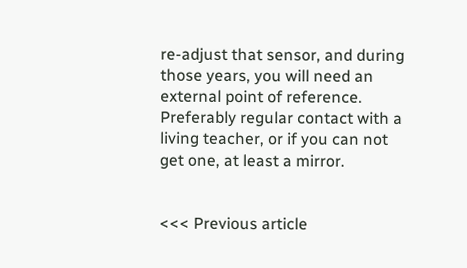re-adjust that sensor, and during those years, you will need an external point of reference. Preferably regular contact with a living teacher, or if you can not get one, at least a mirror.


<<< Previous article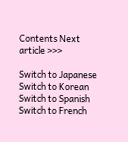Contents Next article >>>

Switch to Japanese Switch to Korean Switch to Spanish Switch to French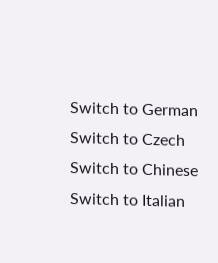Switch to German Switch to Czech
Switch to Chinese Switch to Italian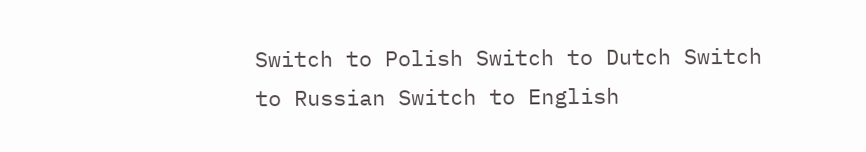Switch to Polish Switch to Dutch Switch to Russian Switch to English